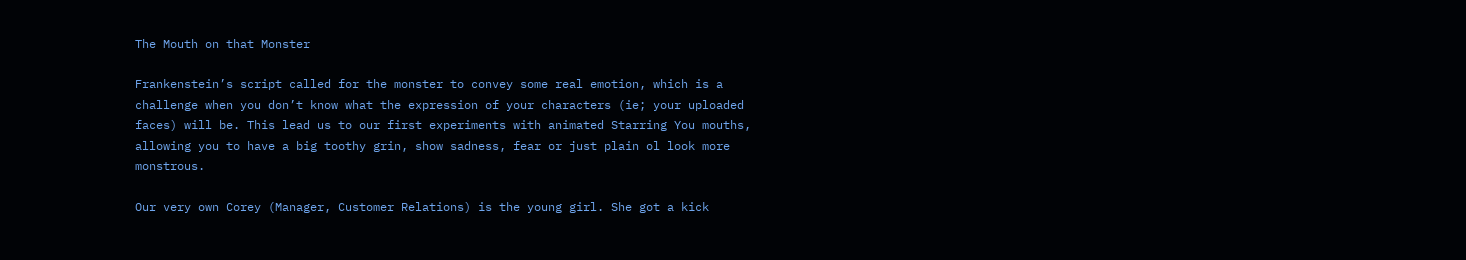The Mouth on that Monster

Frankenstein’s script called for the monster to convey some real emotion, which is a challenge when you don’t know what the expression of your characters (ie; your uploaded faces) will be. This lead us to our first experiments with animated Starring You mouths, allowing you to have a big toothy grin, show sadness, fear or just plain ol look more monstrous.

Our very own Corey (Manager, Customer Relations) is the young girl. She got a kick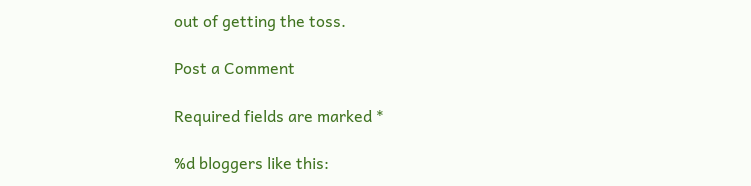out of getting the toss.

Post a Comment

Required fields are marked *

%d bloggers like this: